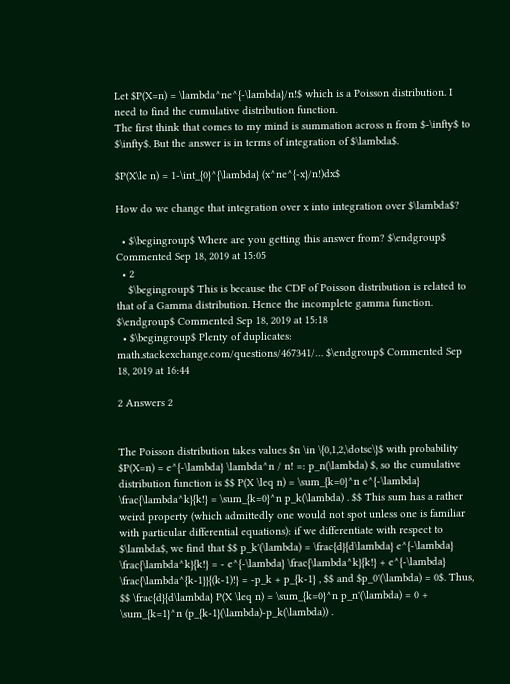Let $P(X=n) = \lambda^ne^{-\lambda}/n!$ which is a Poisson distribution. I need to find the cumulative distribution function.
The first think that comes to my mind is summation across n from $-\infty$ to $\infty$. But the answer is in terms of integration of $\lambda$.

$P(X\le n) = 1-\int_{0}^{\lambda} (x^ne^{-x}/n!)dx$

How do we change that integration over x into integration over $\lambda$?

  • $\begingroup$ Where are you getting this answer from? $\endgroup$ Commented Sep 18, 2019 at 15:05
  • 2
    $\begingroup$ This is because the CDF of Poisson distribution is related to that of a Gamma distribution. Hence the incomplete gamma function. $\endgroup$ Commented Sep 18, 2019 at 15:18
  • $\begingroup$ Plenty of duplicates: math.stackexchange.com/questions/467341/… $\endgroup$ Commented Sep 18, 2019 at 16:44

2 Answers 2


The Poisson distribution takes values $n \in \{0,1,2,\dotsc\}$ with probability $P(X=n) = e^{-\lambda} \lambda^n / n! =: p_n(\lambda) $, so the cumulative distribution function is $$ P(X \leq n) = \sum_{k=0}^n e^{-\lambda} \frac{\lambda^k}{k!} = \sum_{k=0}^n p_k(\lambda) . $$ This sum has a rather weird property (which admittedly one would not spot unless one is familiar with particular differential equations): if we differentiate with respect to $\lambda$, we find that $$ p_k'(\lambda) = \frac{d}{d\lambda} e^{-\lambda} \frac{\lambda^k}{k!} = - e^{-\lambda} \frac{\lambda^k}{k!} + e^{-\lambda} \frac{\lambda^{k-1}}{(k-1)!} = -p_k + p_{k-1} , $$ and $p_0'(\lambda) = 0$. Thus, $$ \frac{d}{d\lambda} P(X \leq n) = \sum_{k=0}^n p_n'(\lambda) = 0 + \sum_{k=1}^n (p_{k-1}(\lambda)-p_k(\lambda)) .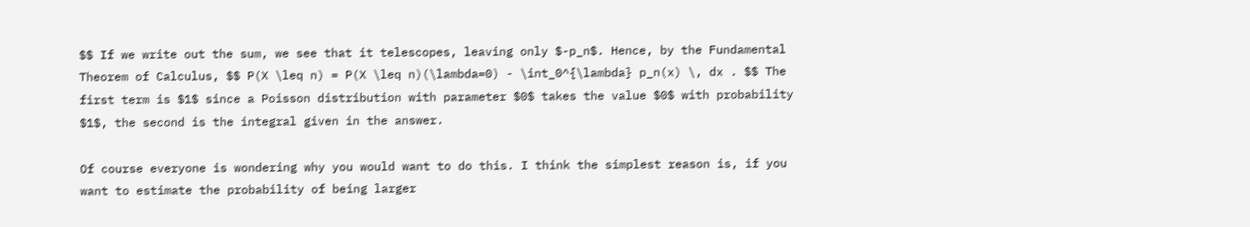$$ If we write out the sum, we see that it telescopes, leaving only $-p_n$. Hence, by the Fundamental Theorem of Calculus, $$ P(X \leq n) = P(X \leq n)(\lambda=0) - \int_0^{\lambda} p_n(x) \, dx . $$ The first term is $1$ since a Poisson distribution with parameter $0$ takes the value $0$ with probability $1$, the second is the integral given in the answer.

Of course everyone is wondering why you would want to do this. I think the simplest reason is, if you want to estimate the probability of being larger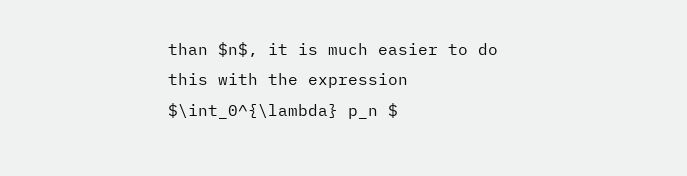than $n$, it is much easier to do this with the expression $\int_0^{\lambda} p_n $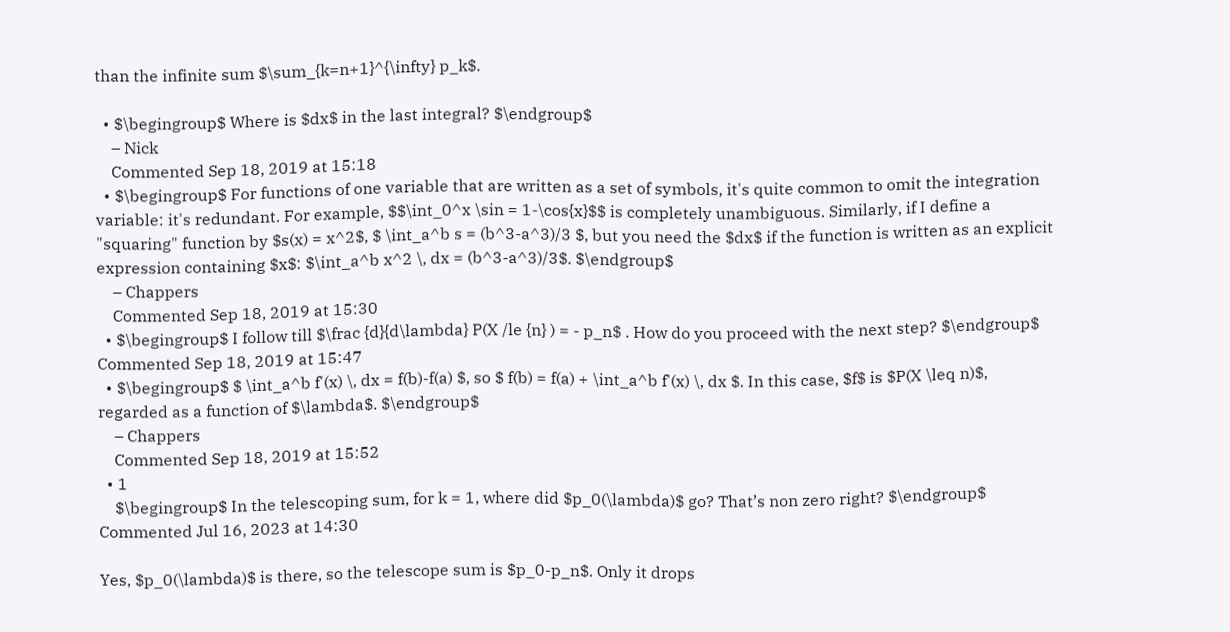than the infinite sum $\sum_{k=n+1}^{\infty} p_k$.

  • $\begingroup$ Where is $dx$ in the last integral? $\endgroup$
    – Nick
    Commented Sep 18, 2019 at 15:18
  • $\begingroup$ For functions of one variable that are written as a set of symbols, it's quite common to omit the integration variable: it's redundant. For example, $$\int_0^x \sin = 1-\cos{x}$$ is completely unambiguous. Similarly, if I define a "squaring" function by $s(x) = x^2$, $ \int_a^b s = (b^3-a^3)/3 $, but you need the $dx$ if the function is written as an explicit expression containing $x$: $\int_a^b x^2 \, dx = (b^3-a^3)/3$. $\endgroup$
    – Chappers
    Commented Sep 18, 2019 at 15:30
  • $\begingroup$ I follow till $\frac {d}{d\lambda} P(X /le {n} ) = - p_n$ . How do you proceed with the next step? $\endgroup$ Commented Sep 18, 2019 at 15:47
  • $\begingroup$ $ \int_a^b f'(x) \, dx = f(b)-f(a) $, so $ f(b) = f(a) + \int_a^b f'(x) \, dx $. In this case, $f$ is $P(X \leq n)$, regarded as a function of $\lambda$. $\endgroup$
    – Chappers
    Commented Sep 18, 2019 at 15:52
  • 1
    $\begingroup$ In the telescoping sum, for k = 1, where did $p_0(\lambda)$ go? That’s non zero right? $\endgroup$ Commented Jul 16, 2023 at 14:30

Yes, $p_0(\lambda)$ is there, so the telescope sum is $p_0-p_n$. Only it drops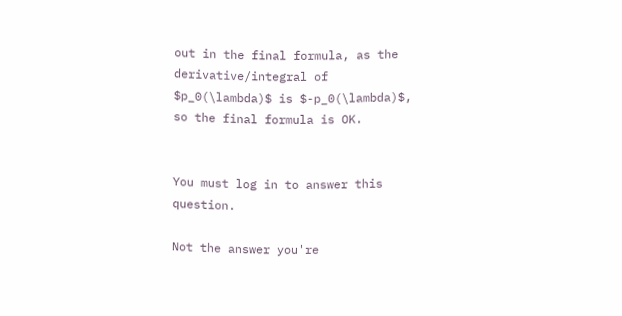out in the final formula, as the derivative/integral of $p_0(\lambda)$ is $-p_0(\lambda)$, so the final formula is OK.


You must log in to answer this question.

Not the answer you're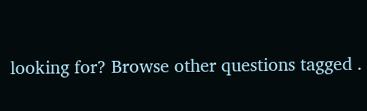looking for? Browse other questions tagged .